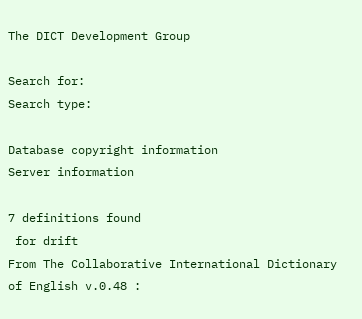The DICT Development Group

Search for:
Search type:

Database copyright information
Server information

7 definitions found
 for drift
From The Collaborative International Dictionary of English v.0.48 :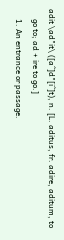adit \ad"it\ ([a^]d"[i^]t), n. [L. aditus, fr. adire, aditum, to
     go to; ad + ire to go.]
     1. An entrance or passage.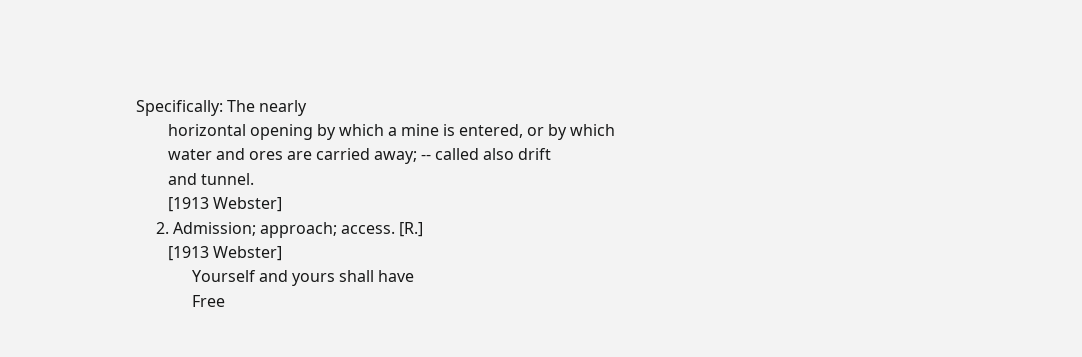Specifically: The nearly
        horizontal opening by which a mine is entered, or by which
        water and ores are carried away; -- called also drift
        and tunnel.
        [1913 Webster]
     2. Admission; approach; access. [R.]
        [1913 Webster]
              Yourself and yours shall have
              Free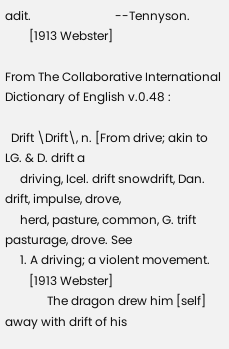adit.                            --Tennyson.
        [1913 Webster]

From The Collaborative International Dictionary of English v.0.48 :

  Drift \Drift\, n. [From drive; akin to LG. & D. drift a
     driving, Icel. drift snowdrift, Dan. drift, impulse, drove,
     herd, pasture, common, G. trift pasturage, drove. See
     1. A driving; a violent movement.
        [1913 Webster]
              The dragon drew him [self] away with drift of his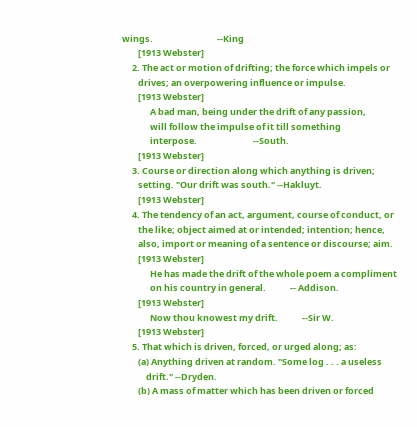wings.                                --King
        [1913 Webster]
     2. The act or motion of drifting; the force which impels or
        drives; an overpowering influence or impulse.
        [1913 Webster]
              A bad man, being under the drift of any passion,
              will follow the impulse of it till something
              interpose.                            --South.
        [1913 Webster]
     3. Course or direction along which anything is driven;
        setting. "Our drift was south." --Hakluyt.
        [1913 Webster]
     4. The tendency of an act, argument, course of conduct, or
        the like; object aimed at or intended; intention; hence,
        also, import or meaning of a sentence or discourse; aim.
        [1913 Webster]
              He has made the drift of the whole poem a compliment
              on his country in general.            -- Addison.
        [1913 Webster]
              Now thou knowest my drift.            --Sir W.
        [1913 Webster]
     5. That which is driven, forced, or urged along; as:
        (a) Anything driven at random. "Some log . . . a useless
            drift." --Dryden.
        (b) A mass of matter which has been driven or forced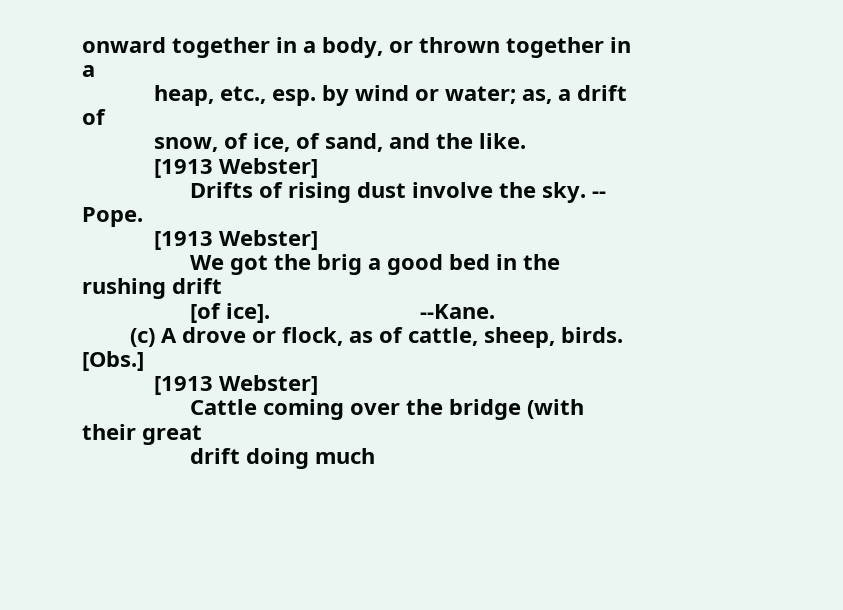onward together in a body, or thrown together in a
            heap, etc., esp. by wind or water; as, a drift of
            snow, of ice, of sand, and the like.
            [1913 Webster]
                  Drifts of rising dust involve the sky. -- Pope.
            [1913 Webster]
                  We got the brig a good bed in the rushing drift
                  [of ice].                         --Kane.
        (c) A drove or flock, as of cattle, sheep, birds. [Obs.]
            [1913 Webster]
                  Cattle coming over the bridge (with their great
                  drift doing much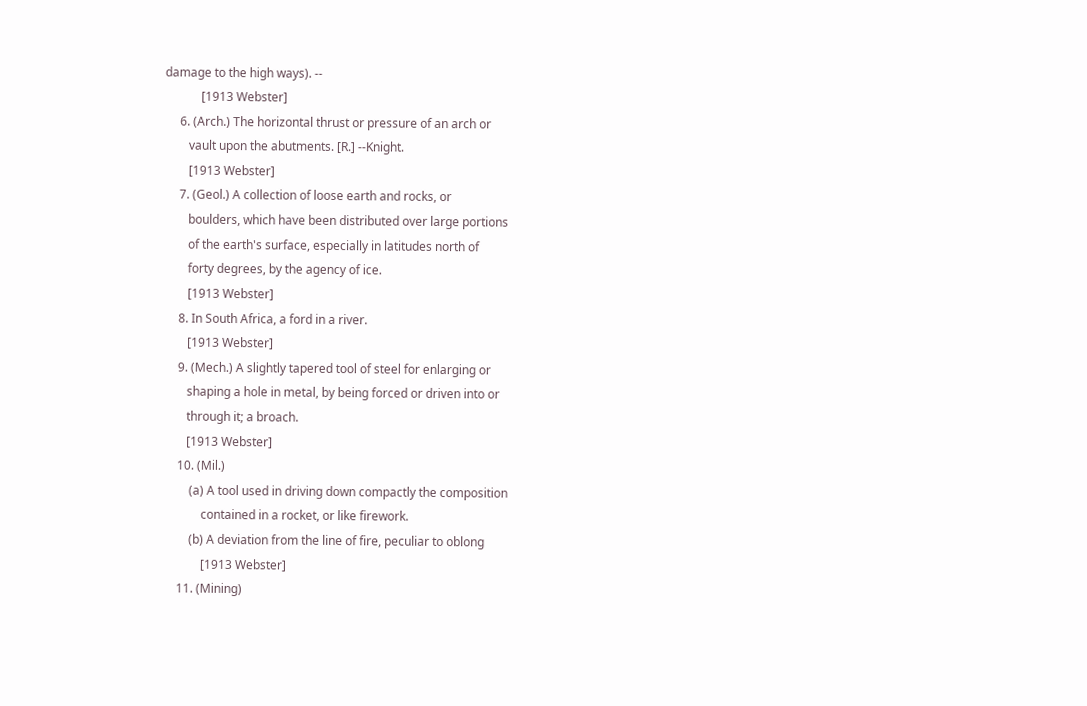damage to the high ways). --
            [1913 Webster]
     6. (Arch.) The horizontal thrust or pressure of an arch or
        vault upon the abutments. [R.] --Knight.
        [1913 Webster]
     7. (Geol.) A collection of loose earth and rocks, or
        boulders, which have been distributed over large portions
        of the earth's surface, especially in latitudes north of
        forty degrees, by the agency of ice.
        [1913 Webster]
     8. In South Africa, a ford in a river.
        [1913 Webster]
     9. (Mech.) A slightly tapered tool of steel for enlarging or
        shaping a hole in metal, by being forced or driven into or
        through it; a broach.
        [1913 Webster]
     10. (Mil.)
         (a) A tool used in driving down compactly the composition
             contained in a rocket, or like firework.
         (b) A deviation from the line of fire, peculiar to oblong
             [1913 Webster]
     11. (Mining)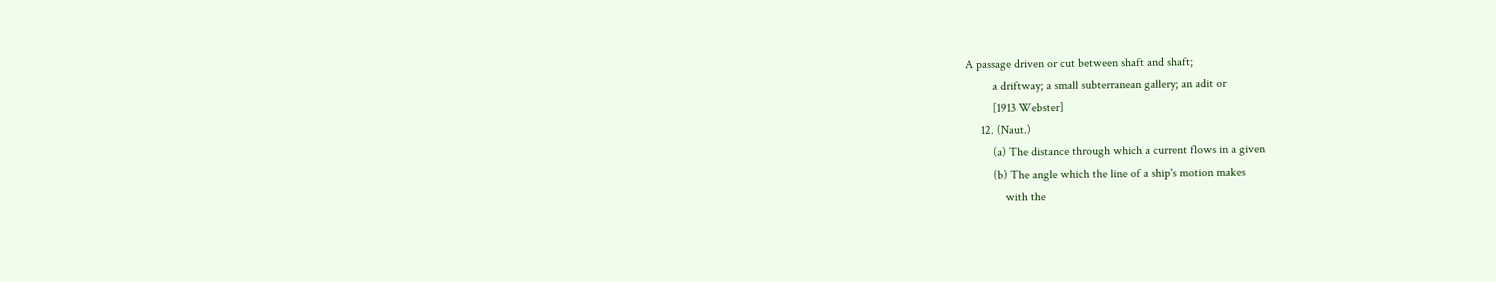A passage driven or cut between shaft and shaft;
         a driftway; a small subterranean gallery; an adit or
         [1913 Webster]
     12. (Naut.)
         (a) The distance through which a current flows in a given
         (b) The angle which the line of a ship's motion makes
             with the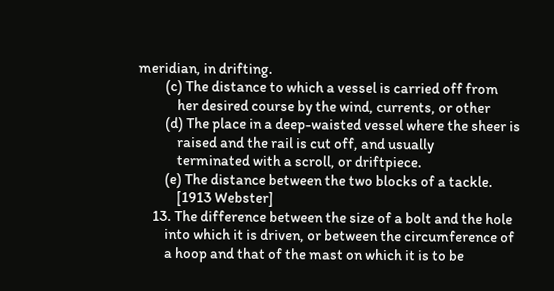meridian, in drifting.
         (c) The distance to which a vessel is carried off from
             her desired course by the wind, currents, or other
         (d) The place in a deep-waisted vessel where the sheer is
             raised and the rail is cut off, and usually
             terminated with a scroll, or driftpiece.
         (e) The distance between the two blocks of a tackle.
             [1913 Webster]
     13. The difference between the size of a bolt and the hole
         into which it is driven, or between the circumference of
         a hoop and that of the mast on which it is to be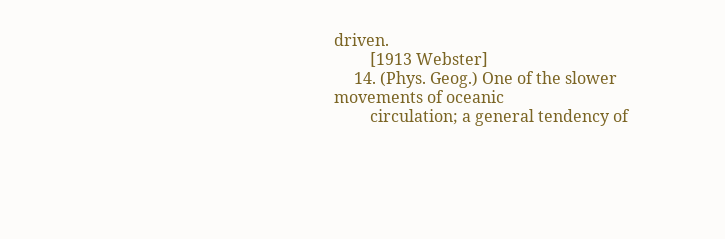driven.
         [1913 Webster]
     14. (Phys. Geog.) One of the slower movements of oceanic
         circulation; a general tendency of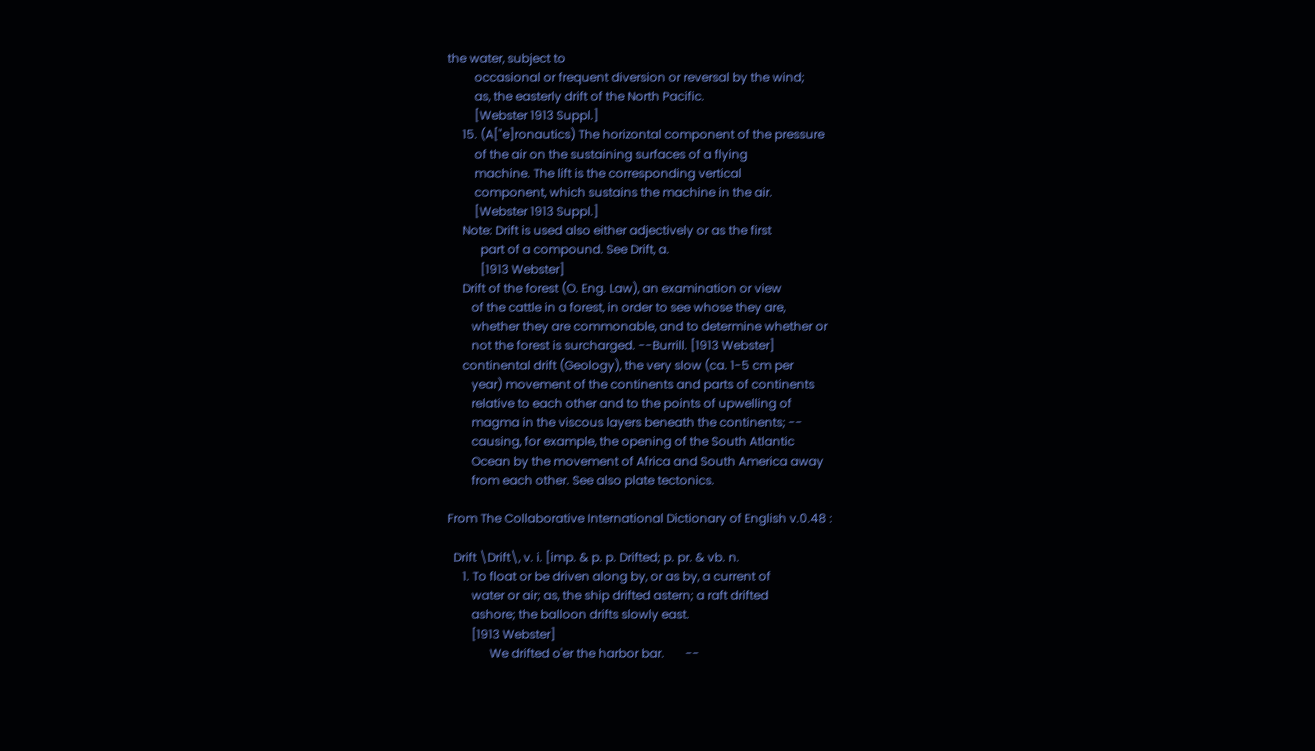the water, subject to
         occasional or frequent diversion or reversal by the wind;
         as, the easterly drift of the North Pacific.
         [Webster 1913 Suppl.]
     15. (A["e]ronautics) The horizontal component of the pressure
         of the air on the sustaining surfaces of a flying
         machine. The lift is the corresponding vertical
         component, which sustains the machine in the air.
         [Webster 1913 Suppl.]
     Note: Drift is used also either adjectively or as the first
           part of a compound. See Drift, a.
           [1913 Webster]
     Drift of the forest (O. Eng. Law), an examination or view
        of the cattle in a forest, in order to see whose they are,
        whether they are commonable, and to determine whether or
        not the forest is surcharged. --Burrill. [1913 Webster]
     continental drift (Geology), the very slow (ca. 1-5 cm per
        year) movement of the continents and parts of continents
        relative to each other and to the points of upwelling of
        magma in the viscous layers beneath the continents; --
        causing, for example, the opening of the South Atlantic
        Ocean by the movement of Africa and South America away
        from each other. See also plate tectonics.

From The Collaborative International Dictionary of English v.0.48 :

  Drift \Drift\, v. i. [imp. & p. p. Drifted; p. pr. & vb. n.
     1. To float or be driven along by, or as by, a current of
        water or air; as, the ship drifted astern; a raft drifted
        ashore; the balloon drifts slowly east.
        [1913 Webster]
              We drifted o'er the harbor bar.       --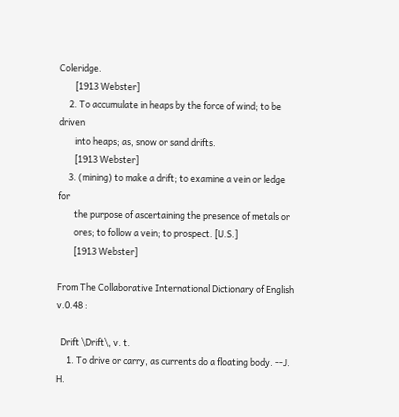Coleridge.
        [1913 Webster]
     2. To accumulate in heaps by the force of wind; to be driven
        into heaps; as, snow or sand drifts.
        [1913 Webster]
     3. (mining) to make a drift; to examine a vein or ledge for
        the purpose of ascertaining the presence of metals or
        ores; to follow a vein; to prospect. [U.S.]
        [1913 Webster]

From The Collaborative International Dictionary of English v.0.48 :

  Drift \Drift\, v. t.
     1. To drive or carry, as currents do a floating body. --J. H.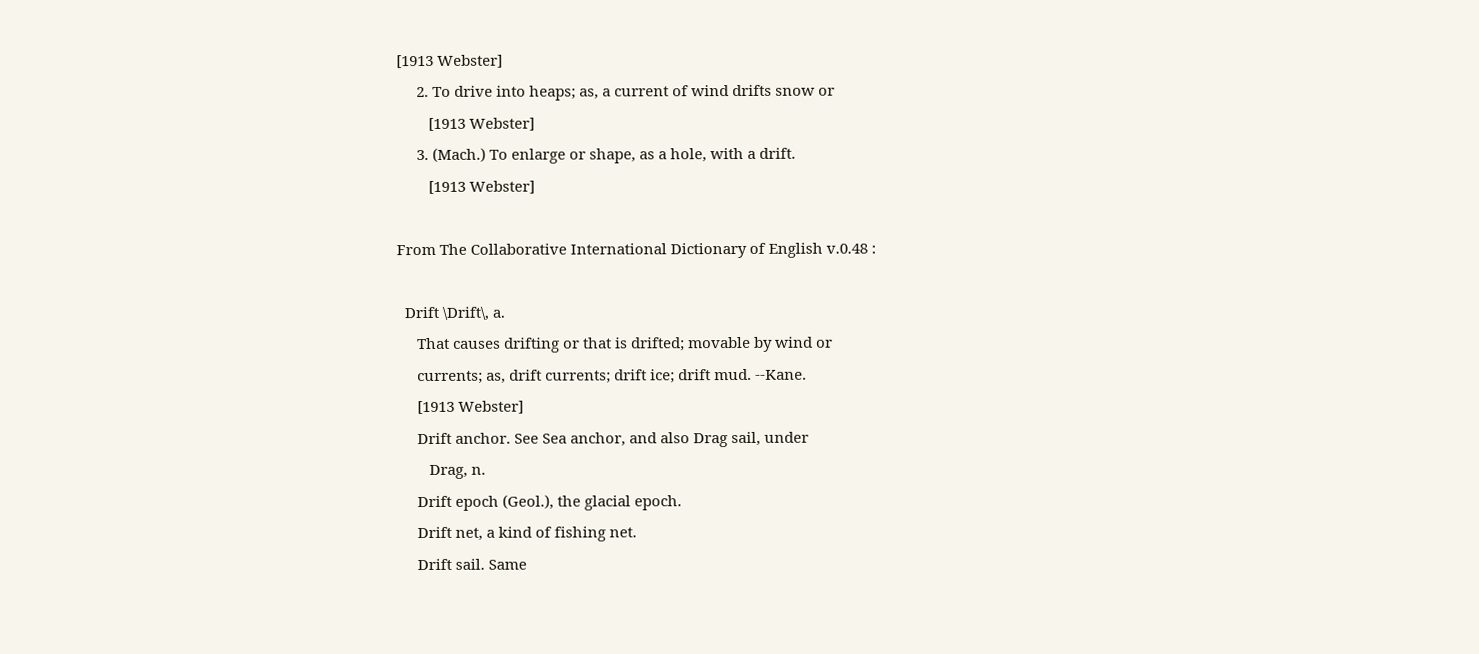[1913 Webster]
     2. To drive into heaps; as, a current of wind drifts snow or
        [1913 Webster]
     3. (Mach.) To enlarge or shape, as a hole, with a drift.
        [1913 Webster]

From The Collaborative International Dictionary of English v.0.48 :

  Drift \Drift\, a.
     That causes drifting or that is drifted; movable by wind or
     currents; as, drift currents; drift ice; drift mud. --Kane.
     [1913 Webster]
     Drift anchor. See Sea anchor, and also Drag sail, under
        Drag, n.
     Drift epoch (Geol.), the glacial epoch.
     Drift net, a kind of fishing net.
     Drift sail. Same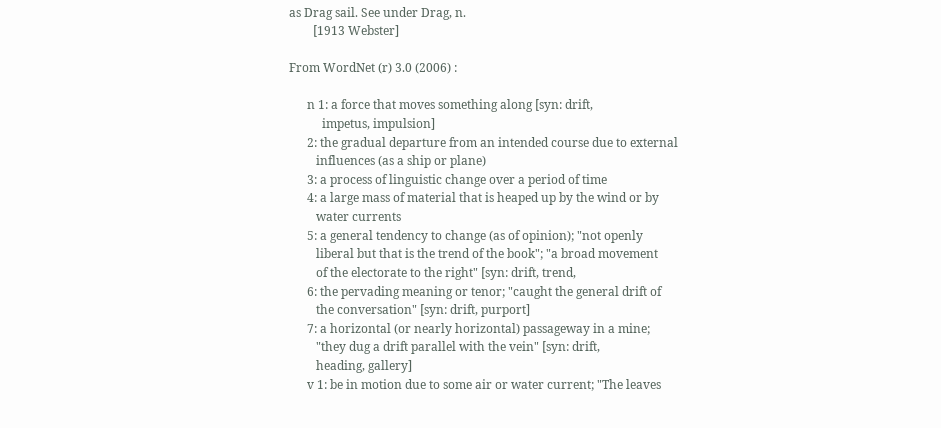as Drag sail. See under Drag, n.
        [1913 Webster]

From WordNet (r) 3.0 (2006) :

      n 1: a force that moves something along [syn: drift,
           impetus, impulsion]
      2: the gradual departure from an intended course due to external
         influences (as a ship or plane)
      3: a process of linguistic change over a period of time
      4: a large mass of material that is heaped up by the wind or by
         water currents
      5: a general tendency to change (as of opinion); "not openly
         liberal but that is the trend of the book"; "a broad movement
         of the electorate to the right" [syn: drift, trend,
      6: the pervading meaning or tenor; "caught the general drift of
         the conversation" [syn: drift, purport]
      7: a horizontal (or nearly horizontal) passageway in a mine;
         "they dug a drift parallel with the vein" [syn: drift,
         heading, gallery]
      v 1: be in motion due to some air or water current; "The leaves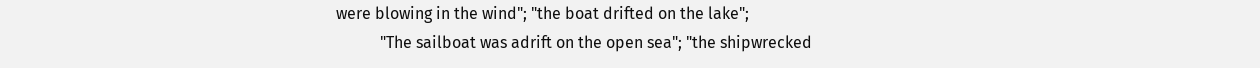were blowing in the wind"; "the boat drifted on the lake";
           "The sailboat was adrift on the open sea"; "the shipwrecked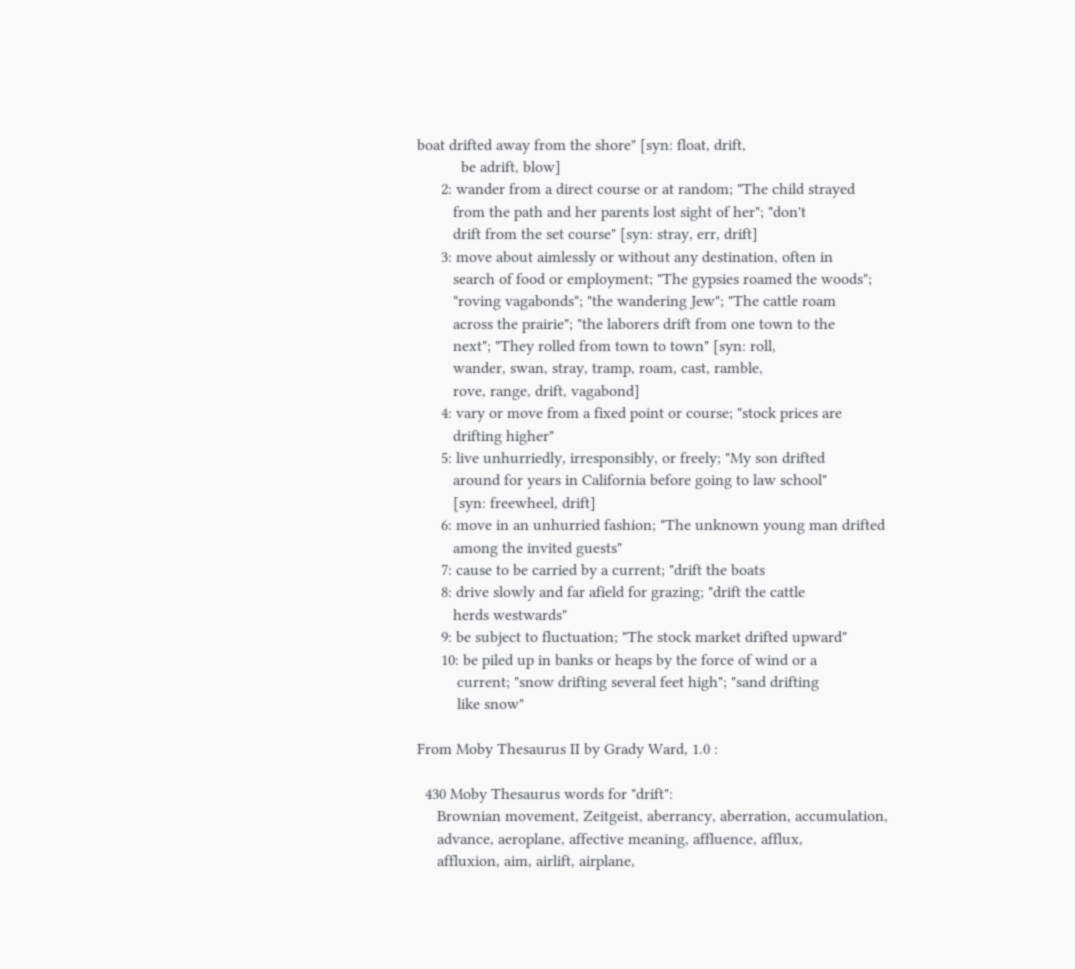boat drifted away from the shore" [syn: float, drift,
           be adrift, blow]
      2: wander from a direct course or at random; "The child strayed
         from the path and her parents lost sight of her"; "don't
         drift from the set course" [syn: stray, err, drift]
      3: move about aimlessly or without any destination, often in
         search of food or employment; "The gypsies roamed the woods";
         "roving vagabonds"; "the wandering Jew"; "The cattle roam
         across the prairie"; "the laborers drift from one town to the
         next"; "They rolled from town to town" [syn: roll,
         wander, swan, stray, tramp, roam, cast, ramble,
         rove, range, drift, vagabond]
      4: vary or move from a fixed point or course; "stock prices are
         drifting higher"
      5: live unhurriedly, irresponsibly, or freely; "My son drifted
         around for years in California before going to law school"
         [syn: freewheel, drift]
      6: move in an unhurried fashion; "The unknown young man drifted
         among the invited guests"
      7: cause to be carried by a current; "drift the boats
      8: drive slowly and far afield for grazing; "drift the cattle
         herds westwards"
      9: be subject to fluctuation; "The stock market drifted upward"
      10: be piled up in banks or heaps by the force of wind or a
          current; "snow drifting several feet high"; "sand drifting
          like snow"

From Moby Thesaurus II by Grady Ward, 1.0 :

  430 Moby Thesaurus words for "drift":
     Brownian movement, Zeitgeist, aberrancy, aberration, accumulation,
     advance, aeroplane, affective meaning, affluence, afflux,
     affluxion, aim, airlift, airplane,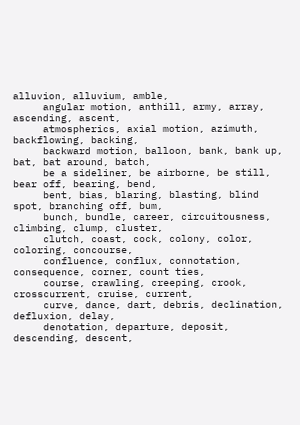alluvion, alluvium, amble,
     angular motion, anthill, army, array, ascending, ascent,
     atmospherics, axial motion, azimuth, backflowing, backing,
     backward motion, balloon, bank, bank up, bat, bat around, batch,
     be a sideliner, be airborne, be still, bear off, bearing, bend,
     bent, bias, blaring, blasting, blind spot, branching off, bum,
     bunch, bundle, career, circuitousness, climbing, clump, cluster,
     clutch, coast, cock, colony, color, coloring, concourse,
     confluence, conflux, connotation, consequence, corner, count ties,
     course, crawling, creeping, crook, crosscurrent, cruise, current,
     curve, dance, dart, debris, declination, defluxion, delay,
     denotation, departure, deposit, descending, descent,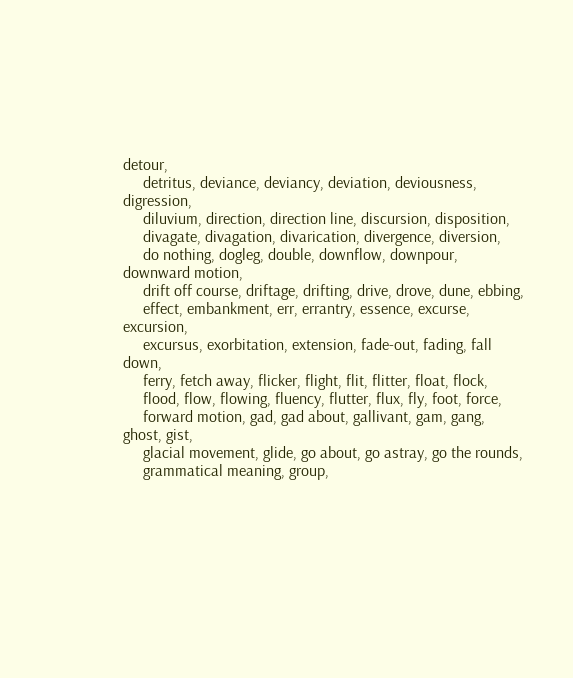detour,
     detritus, deviance, deviancy, deviation, deviousness, digression,
     diluvium, direction, direction line, discursion, disposition,
     divagate, divagation, divarication, divergence, diversion,
     do nothing, dogleg, double, downflow, downpour, downward motion,
     drift off course, driftage, drifting, drive, drove, dune, ebbing,
     effect, embankment, err, errantry, essence, excurse, excursion,
     excursus, exorbitation, extension, fade-out, fading, fall down,
     ferry, fetch away, flicker, flight, flit, flitter, float, flock,
     flood, flow, flowing, fluency, flutter, flux, fly, foot, force,
     forward motion, gad, gad about, gallivant, gam, gang, ghost, gist,
     glacial movement, glide, go about, go astray, go the rounds,
     grammatical meaning, group,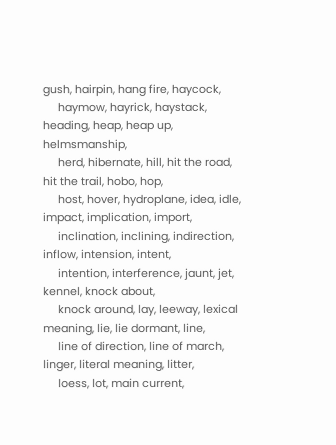gush, hairpin, hang fire, haycock,
     haymow, hayrick, haystack, heading, heap, heap up, helmsmanship,
     herd, hibernate, hill, hit the road, hit the trail, hobo, hop,
     host, hover, hydroplane, idea, idle, impact, implication, import,
     inclination, inclining, indirection, inflow, intension, intent,
     intention, interference, jaunt, jet, kennel, knock about,
     knock around, lay, leeway, lexical meaning, lie, lie dormant, line,
     line of direction, line of march, linger, literal meaning, litter,
     loess, lot, main current,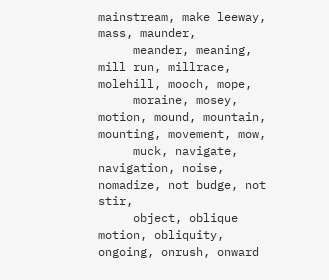mainstream, make leeway, mass, maunder,
     meander, meaning, mill run, millrace, molehill, mooch, mope,
     moraine, mosey, motion, mound, mountain, mounting, movement, mow,
     muck, navigate, navigation, noise, nomadize, not budge, not stir,
     object, oblique motion, obliquity, ongoing, onrush, onward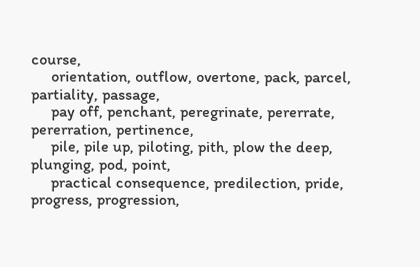course,
     orientation, outflow, overtone, pack, parcel, partiality, passage,
     pay off, penchant, peregrinate, pererrate, pererration, pertinence,
     pile, pile up, piloting, pith, plow the deep, plunging, pod, point,
     practical consequence, predilection, pride, progress, progression,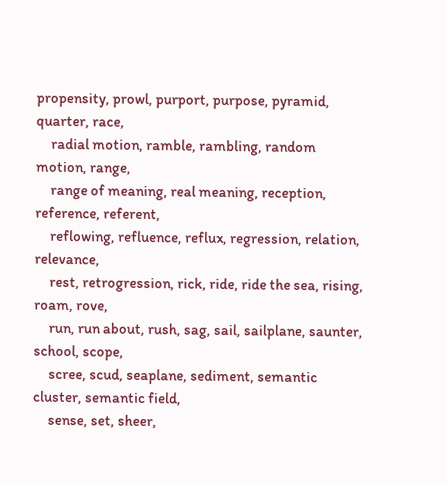propensity, prowl, purport, purpose, pyramid, quarter, race,
     radial motion, ramble, rambling, random motion, range,
     range of meaning, real meaning, reception, reference, referent,
     reflowing, refluence, reflux, regression, relation, relevance,
     rest, retrogression, rick, ride, ride the sea, rising, roam, rove,
     run, run about, rush, sag, sail, sailplane, saunter, school, scope,
     scree, scud, seaplane, sediment, semantic cluster, semantic field,
     sense, set, sheer,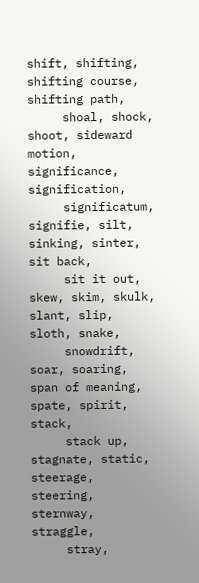shift, shifting, shifting course, shifting path,
     shoal, shock, shoot, sideward motion, significance, signification,
     significatum, signifie, silt, sinking, sinter, sit back,
     sit it out, skew, skim, skulk, slant, slip, sloth, snake,
     snowdrift, soar, soaring, span of meaning, spate, spirit, stack,
     stack up, stagnate, static, steerage, steering, sternway, straggle,
     stray,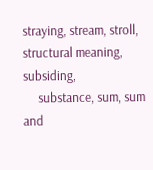straying, stream, stroll, structural meaning, subsiding,
     substance, sum, sum and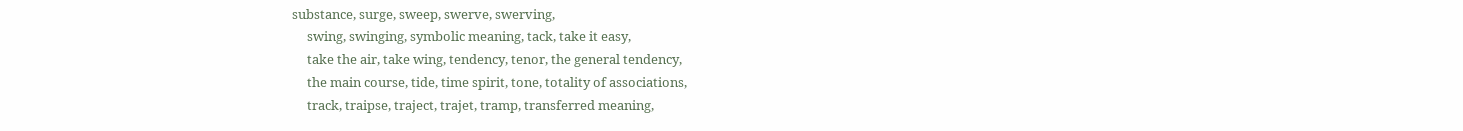substance, surge, sweep, swerve, swerving,
     swing, swinging, symbolic meaning, tack, take it easy,
     take the air, take wing, tendency, tenor, the general tendency,
     the main course, tide, time spirit, tone, totality of associations,
     track, traipse, traject, trajet, tramp, transferred meaning,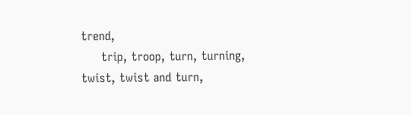trend,
     trip, troop, turn, turning, twist, twist and turn,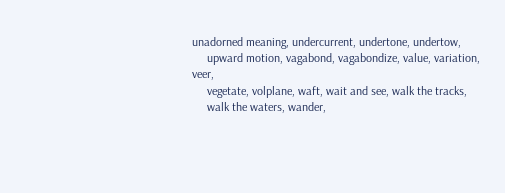unadorned meaning, undercurrent, undertone, undertow,
     upward motion, vagabond, vagabondize, value, variation, veer,
     vegetate, volplane, waft, wait and see, walk the tracks,
     walk the waters, wander,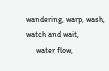wandering, warp, wash, watch and wait,
     water flow,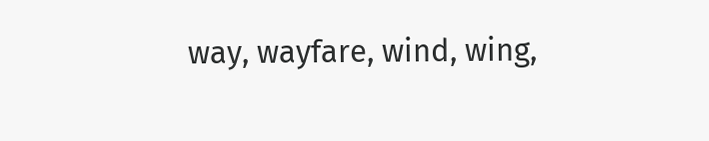way, wayfare, wind, wing,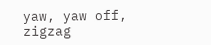yaw, yaw off, zigzag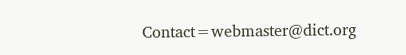Contact=webmaster@dict.org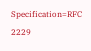Specification=RFC 2229